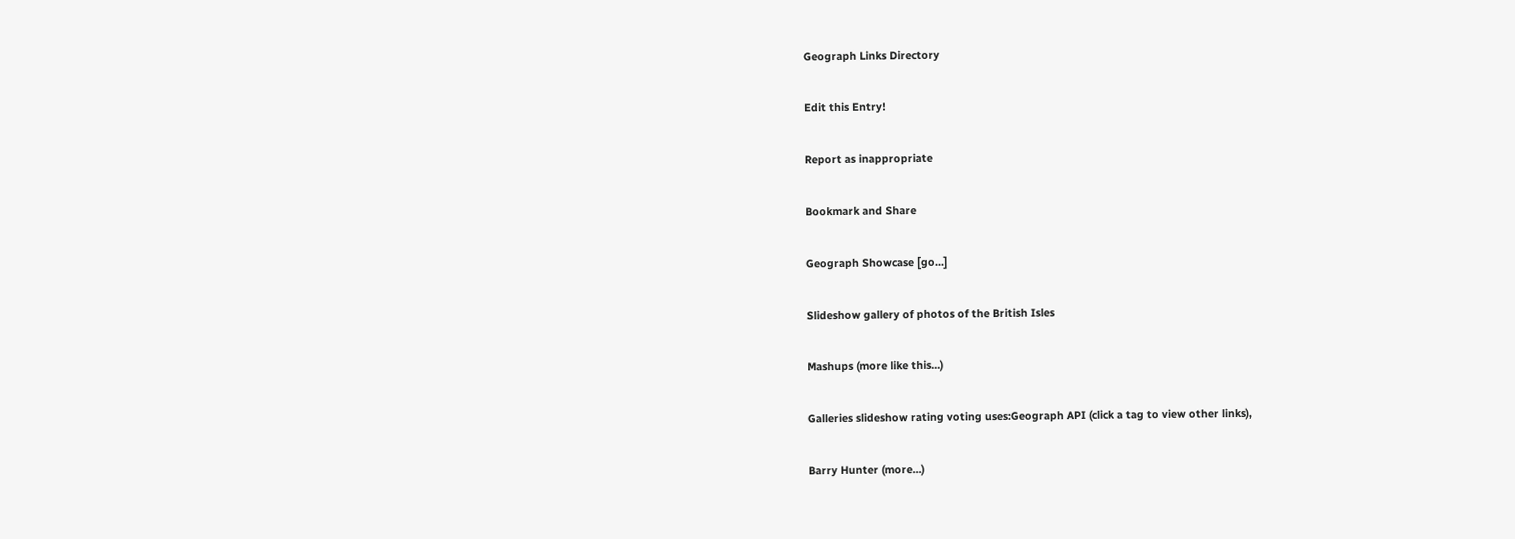Geograph Links Directory

Edit this Entry!

Report as inappropriate

Bookmark and Share

Geograph Showcase [go...]

Slideshow gallery of photos of the British Isles

Mashups (more like this...)

Galleries slideshow rating voting uses:Geograph API (click a tag to view other links),

Barry Hunter (more...)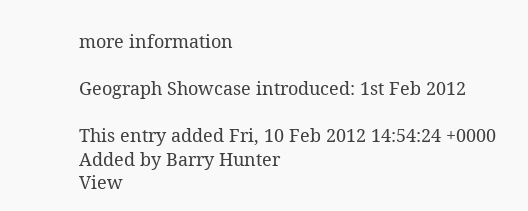more information

Geograph Showcase introduced: 1st Feb 2012

This entry added Fri, 10 Feb 2012 14:54:24 +0000
Added by Barry Hunter
View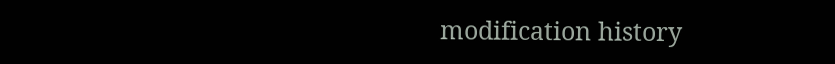modification history